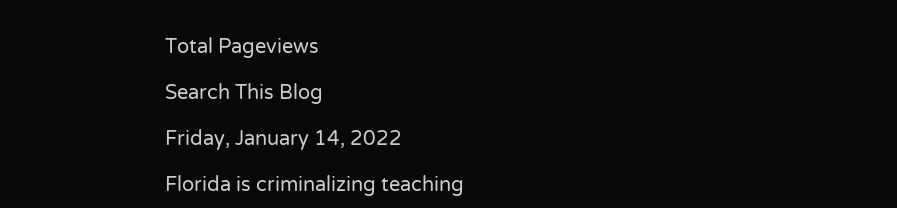Total Pageviews

Search This Blog

Friday, January 14, 2022

Florida is criminalizing teaching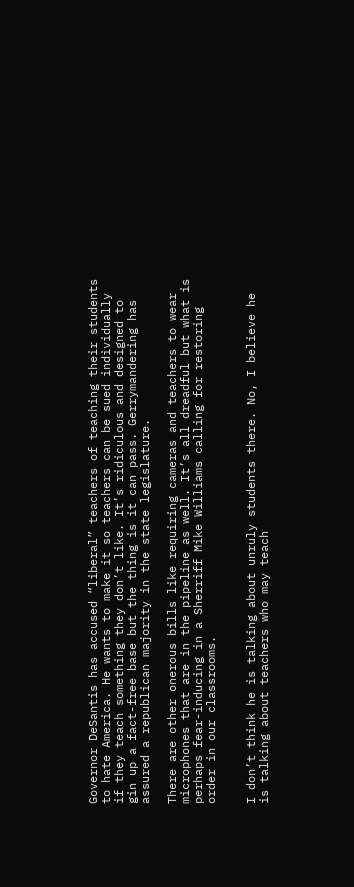Governor DeSantis has accused “liberal” teachers of teaching their students to hate America. He wants to make it so teachers can be sued individually if they teach something they don’t like. It’s ridiculous and designed to gin up a fact-free base but the thing is it can pass. Gerrymandering has assured a republican majority in the state legislature.

There are other onerous bills like requiring cameras and teachers to wear microphones that are in the pipeline as well. It’s all dreadful but what is perhaps fear-inducing in a Sherriff Mike Williams calling for restoring order in our classrooms.


I don’t think he is talking about unruly students there. No, I believe he is talking about teachers who may teach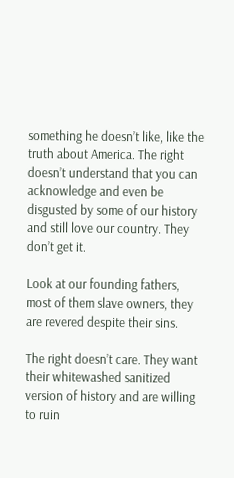something he doesn’t like, like the truth about America. The right doesn’t understand that you can acknowledge and even be disgusted by some of our history and still love our country. They don’t get it.

Look at our founding fathers, most of them slave owners, they are revered despite their sins.

The right doesn’t care. They want their whitewashed sanitized version of history and are willing to ruin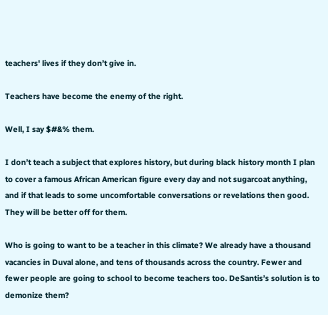teachers' lives if they don’t give in.

Teachers have become the enemy of the right.

Well, I say $#&% them.

I don’t teach a subject that explores history, but during black history month I plan to cover a famous African American figure every day and not sugarcoat anything, and if that leads to some uncomfortable conversations or revelations then good. They will be better off for them.

Who is going to want to be a teacher in this climate? We already have a thousand vacancies in Duval alone, and tens of thousands across the country. Fewer and fewer people are going to school to become teachers too. DeSantis’s solution is to demonize them?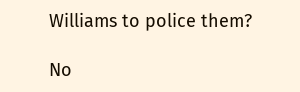Williams to police them?

No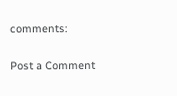comments:

Post a Comment